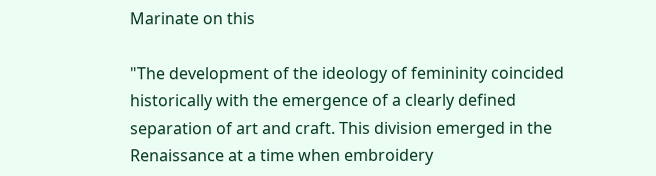Marinate on this

"The development of the ideology of femininity coincided historically with the emergence of a clearly defined separation of art and craft. This division emerged in the Renaissance at a time when embroidery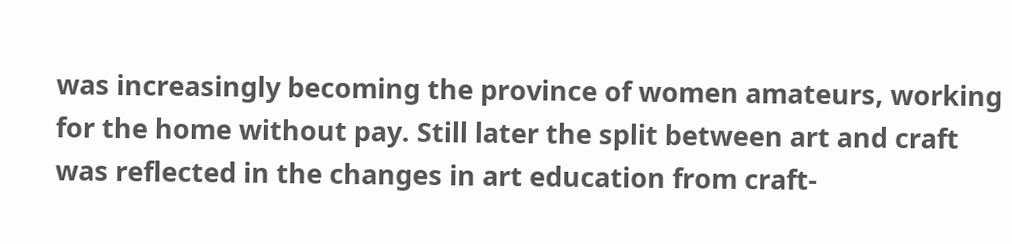was increasingly becoming the province of women amateurs, working for the home without pay. Still later the split between art and craft was reflected in the changes in art education from craft-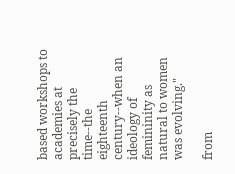based workshops to academies at precisely the time--the eighteenth century--when an ideology of femininity as natural to women was evolving."

from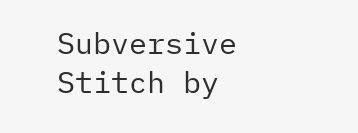Subversive Stitch by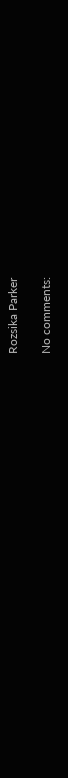Rozsika Parker

No comments: